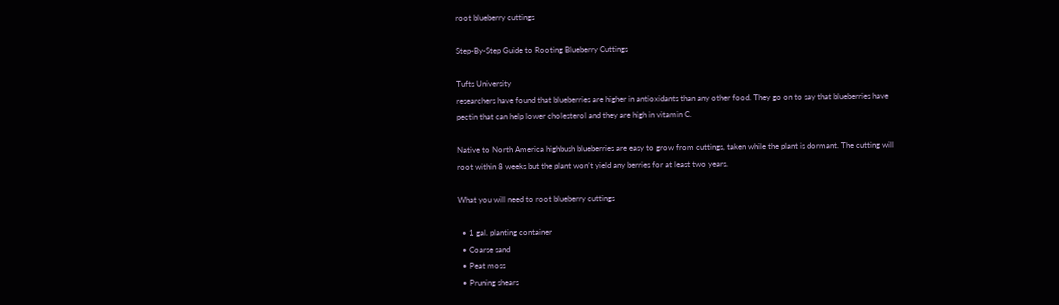root blueberry cuttings

Step-By-Step Guide to Rooting Blueberry Cuttings

Tufts University
researchers have found that blueberries are higher in antioxidants than any other food. They go on to say that blueberries have pectin that can help lower cholesterol and they are high in vitamin C.

Native to North America highbush blueberries are easy to grow from cuttings, taken while the plant is dormant. The cutting will root within 8 weeks but the plant won’t yield any berries for at least two years.

What you will need to root blueberry cuttings

  • 1 gal. planting container
  • Coarse sand
  • Peat moss
  • Pruning shears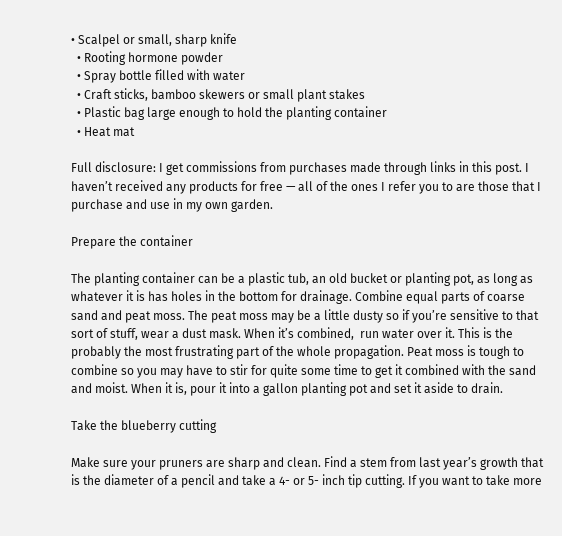• Scalpel or small, sharp knife
  • Rooting hormone powder
  • Spray bottle filled with water
  • Craft sticks, bamboo skewers or small plant stakes
  • Plastic bag large enough to hold the planting container
  • Heat mat

Full disclosure: I get commissions from purchases made through links in this post. I haven’t received any products for free — all of the ones I refer you to are those that I purchase and use in my own garden.

Prepare the container

The planting container can be a plastic tub, an old bucket or planting pot, as long as whatever it is has holes in the bottom for drainage. Combine equal parts of coarse sand and peat moss. The peat moss may be a little dusty so if you’re sensitive to that sort of stuff, wear a dust mask. When it’s combined,  run water over it. This is the probably the most frustrating part of the whole propagation. Peat moss is tough to combine so you may have to stir for quite some time to get it combined with the sand and moist. When it is, pour it into a gallon planting pot and set it aside to drain.

Take the blueberry cutting

Make sure your pruners are sharp and clean. Find a stem from last year’s growth that is the diameter of a pencil and take a 4- or 5- inch tip cutting. If you want to take more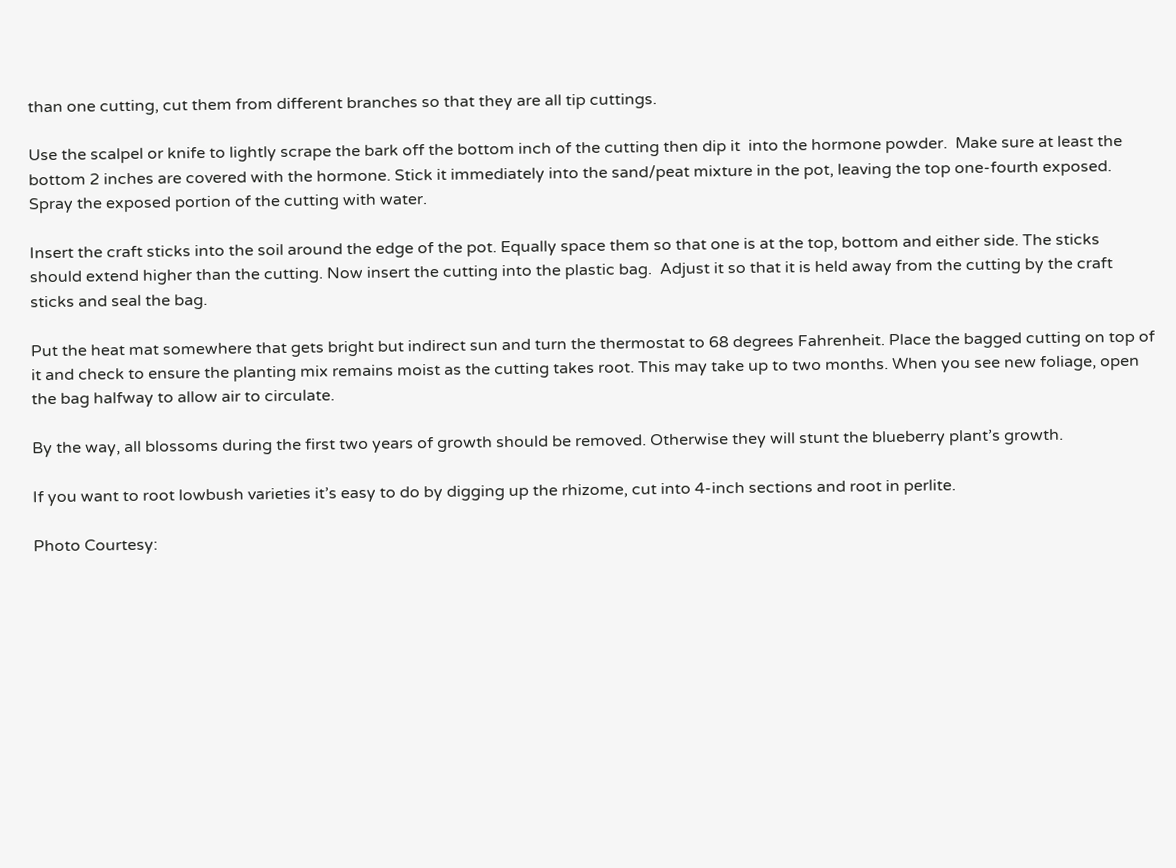than one cutting, cut them from different branches so that they are all tip cuttings.

Use the scalpel or knife to lightly scrape the bark off the bottom inch of the cutting then dip it  into the hormone powder.  Make sure at least the bottom 2 inches are covered with the hormone. Stick it immediately into the sand/peat mixture in the pot, leaving the top one-fourth exposed.  Spray the exposed portion of the cutting with water.

Insert the craft sticks into the soil around the edge of the pot. Equally space them so that one is at the top, bottom and either side. The sticks should extend higher than the cutting. Now insert the cutting into the plastic bag.  Adjust it so that it is held away from the cutting by the craft sticks and seal the bag.

Put the heat mat somewhere that gets bright but indirect sun and turn the thermostat to 68 degrees Fahrenheit. Place the bagged cutting on top of it and check to ensure the planting mix remains moist as the cutting takes root. This may take up to two months. When you see new foliage, open the bag halfway to allow air to circulate.

By the way, all blossoms during the first two years of growth should be removed. Otherwise they will stunt the blueberry plant’s growth.

If you want to root lowbush varieties it’s easy to do by digging up the rhizome, cut into 4-inch sections and root in perlite.

Photo Courtesy: